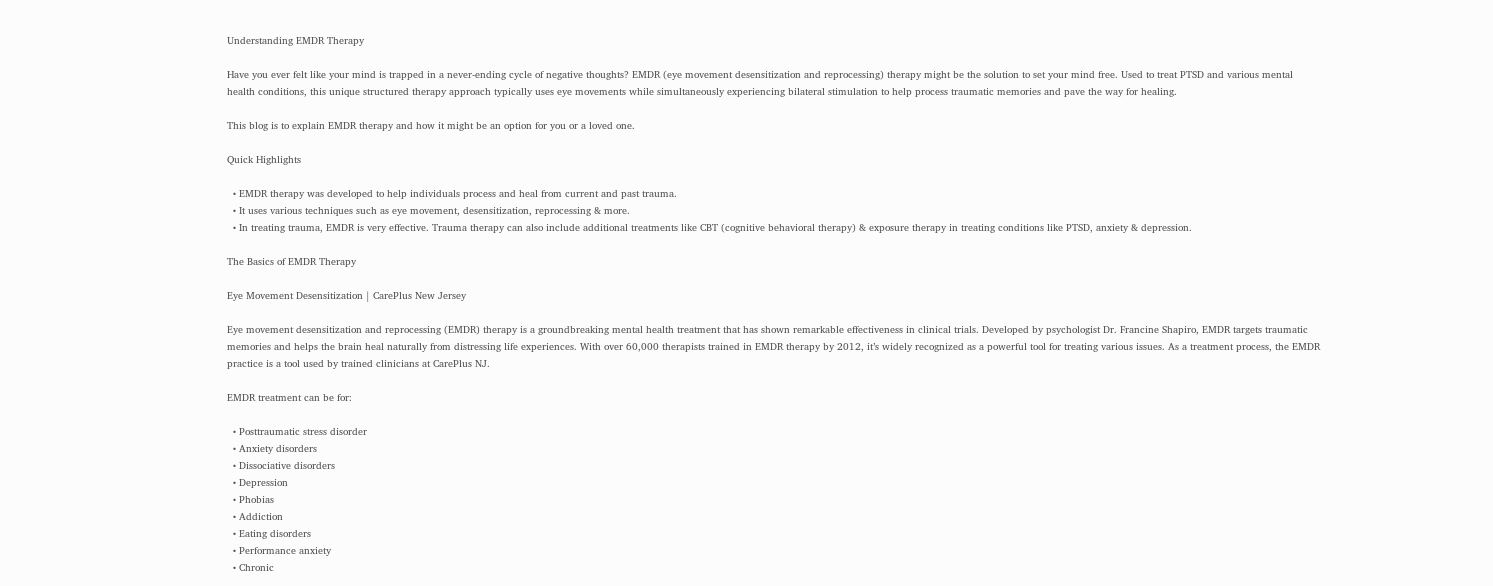Understanding EMDR Therapy

Have you ever felt like your mind is trapped in a never-ending cycle of negative thoughts? EMDR (eye movement desensitization and reprocessing) therapy might be the solution to set your mind free. Used to treat PTSD and various mental health conditions, this unique structured therapy approach typically uses eye movements while simultaneously experiencing bilateral stimulation to help process traumatic memories and pave the way for healing.

This blog is to explain EMDR therapy and how it might be an option for you or a loved one.

Quick Highlights

  • EMDR therapy was developed to help individuals process and heal from current and past trauma.
  • It uses various techniques such as eye movement, desensitization, reprocessing & more.
  • In treating trauma, EMDR is very effective. Trauma therapy can also include additional treatments like CBT (cognitive behavioral therapy) & exposure therapy in treating conditions like PTSD, anxiety & depression.

The Basics of EMDR Therapy

Eye Movement Desensitization | CarePlus New Jersey

Eye movement desensitization and reprocessing (EMDR) therapy is a groundbreaking mental health treatment that has shown remarkable effectiveness in clinical trials. Developed by psychologist Dr. Francine Shapiro, EMDR targets traumatic memories and helps the brain heal naturally from distressing life experiences. With over 60,000 therapists trained in EMDR therapy by 2012, it’s widely recognized as a powerful tool for treating various issues. As a treatment process, the EMDR practice is a tool used by trained clinicians at CarePlus NJ.

EMDR treatment can be for:

  • Posttraumatic stress disorder
  • Anxiety disorders
  • Dissociative disorders
  • Depression
  • Phobias
  • Addiction
  • Eating disorders
  • Performance anxiety
  • Chronic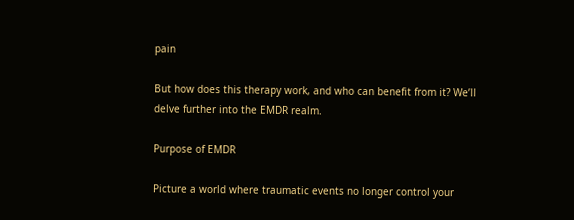pain

But how does this therapy work, and who can benefit from it? We’ll delve further into the EMDR realm.

Purpose of EMDR

Picture a world where traumatic events no longer control your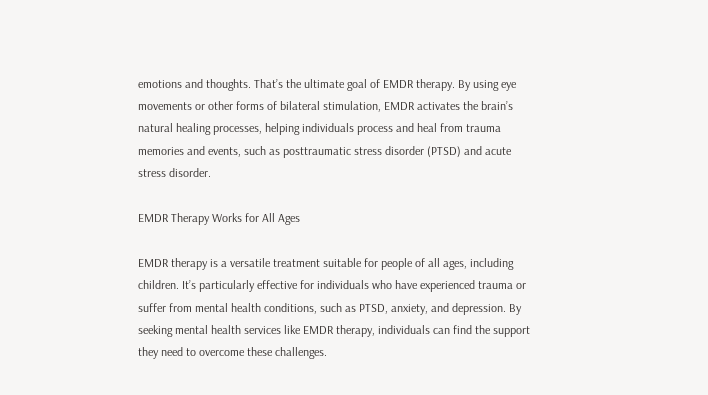emotions and thoughts. That’s the ultimate goal of EMDR therapy. By using eye movements or other forms of bilateral stimulation, EMDR activates the brain’s natural healing processes, helping individuals process and heal from trauma memories and events, such as posttraumatic stress disorder (PTSD) and acute stress disorder.

EMDR Therapy Works for All Ages

EMDR therapy is a versatile treatment suitable for people of all ages, including children. It’s particularly effective for individuals who have experienced trauma or suffer from mental health conditions, such as PTSD, anxiety, and depression. By seeking mental health services like EMDR therapy, individuals can find the support they need to overcome these challenges.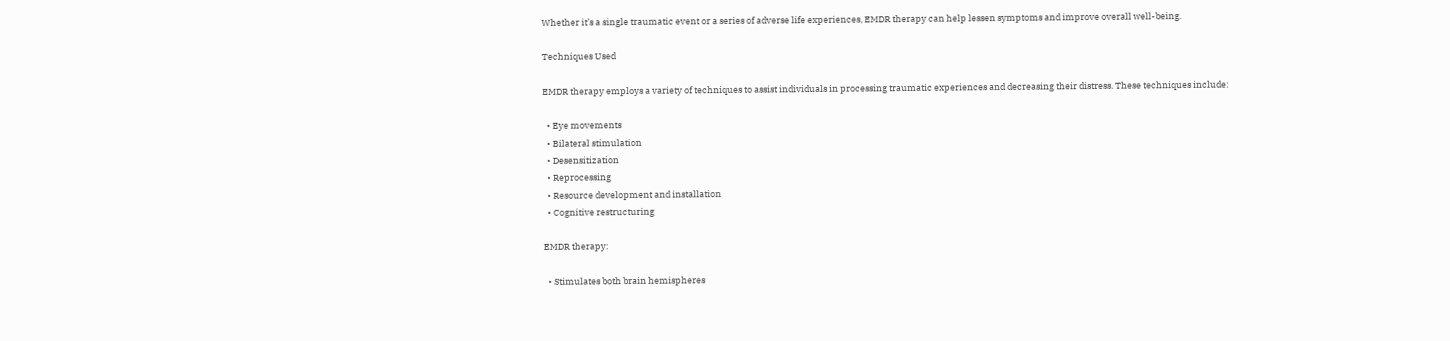Whether it’s a single traumatic event or a series of adverse life experiences, EMDR therapy can help lessen symptoms and improve overall well-being.

Techniques Used

EMDR therapy employs a variety of techniques to assist individuals in processing traumatic experiences and decreasing their distress. These techniques include:

  • Eye movements
  • Bilateral stimulation
  • Desensitization
  • Reprocessing
  • Resource development and installation
  • Cognitive restructuring

EMDR therapy:

  • Stimulates both brain hemispheres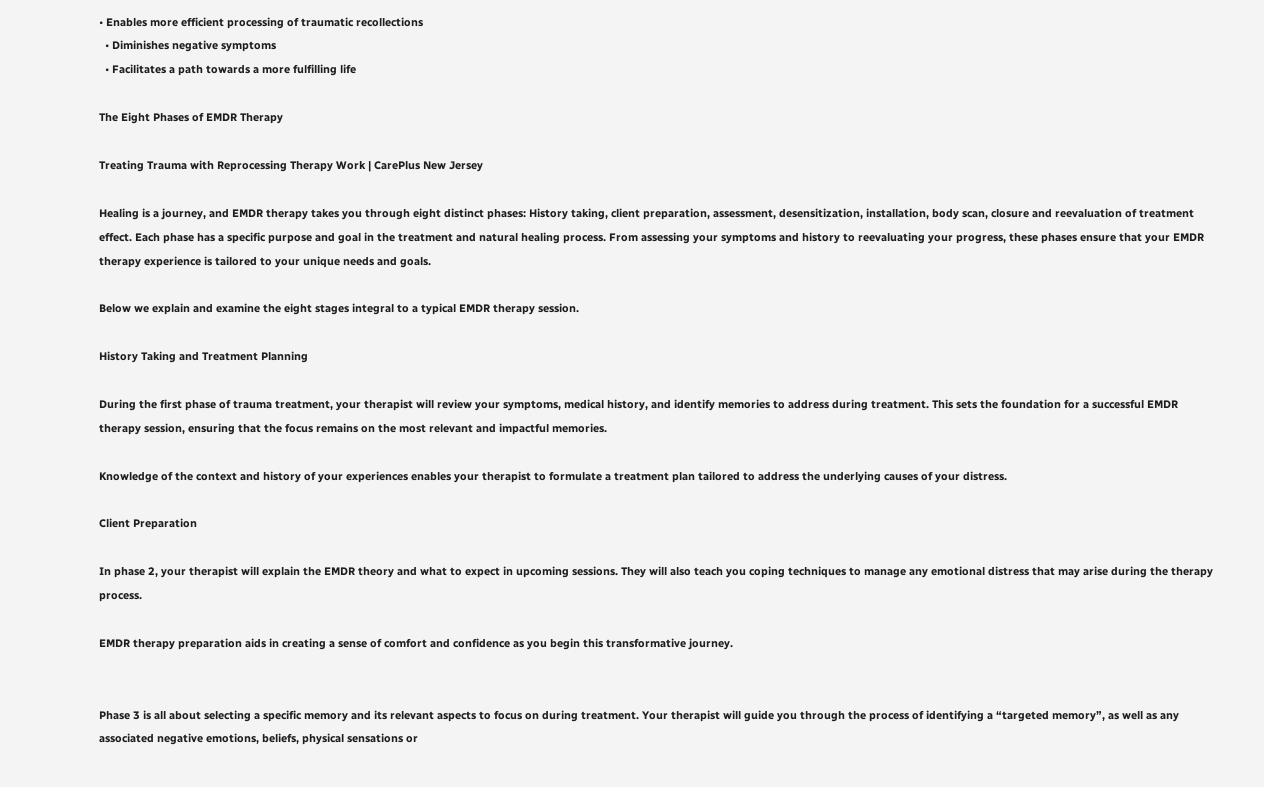• Enables more efficient processing of traumatic recollections
  • Diminishes negative symptoms
  • Facilitates a path towards a more fulfilling life

The Eight Phases of EMDR Therapy

Treating Trauma with Reprocessing Therapy Work | CarePlus New Jersey

Healing is a journey, and EMDR therapy takes you through eight distinct phases: History taking, client preparation, assessment, desensitization, installation, body scan, closure and reevaluation of treatment effect. Each phase has a specific purpose and goal in the treatment and natural healing process. From assessing your symptoms and history to reevaluating your progress, these phases ensure that your EMDR therapy experience is tailored to your unique needs and goals.

Below we explain and examine the eight stages integral to a typical EMDR therapy session.

History Taking and Treatment Planning

During the first phase of trauma treatment, your therapist will review your symptoms, medical history, and identify memories to address during treatment. This sets the foundation for a successful EMDR therapy session, ensuring that the focus remains on the most relevant and impactful memories.

Knowledge of the context and history of your experiences enables your therapist to formulate a treatment plan tailored to address the underlying causes of your distress.

Client Preparation

In phase 2, your therapist will explain the EMDR theory and what to expect in upcoming sessions. They will also teach you coping techniques to manage any emotional distress that may arise during the therapy process.

EMDR therapy preparation aids in creating a sense of comfort and confidence as you begin this transformative journey.


Phase 3 is all about selecting a specific memory and its relevant aspects to focus on during treatment. Your therapist will guide you through the process of identifying a “targeted memory”, as well as any associated negative emotions, beliefs, physical sensations or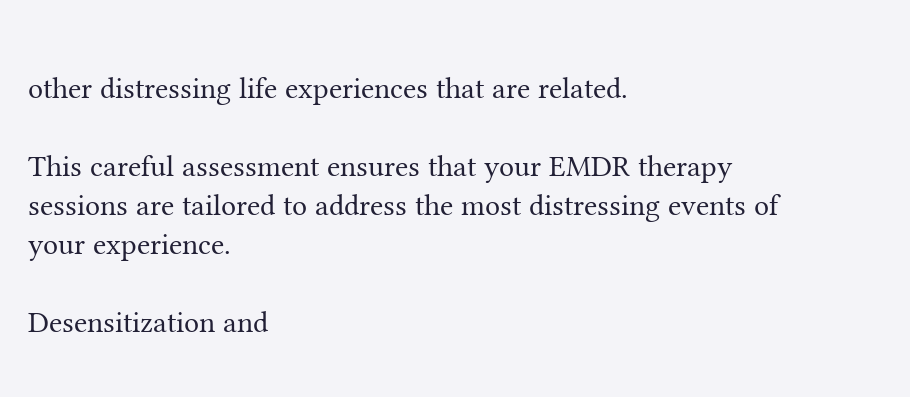other distressing life experiences that are related.

This careful assessment ensures that your EMDR therapy sessions are tailored to address the most distressing events of your experience.

Desensitization and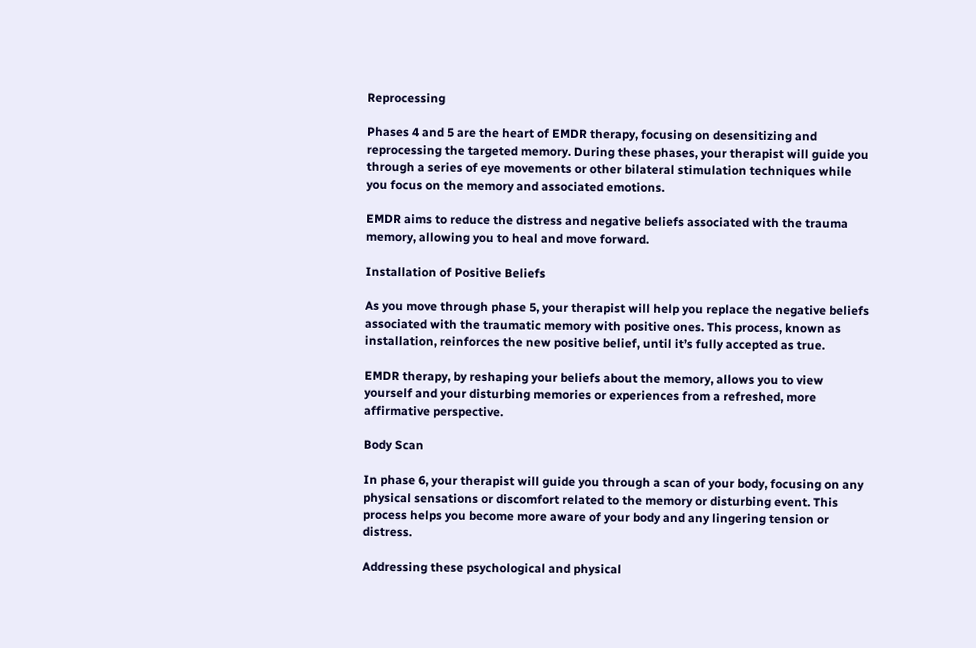Reprocessing

Phases 4 and 5 are the heart of EMDR therapy, focusing on desensitizing and reprocessing the targeted memory. During these phases, your therapist will guide you through a series of eye movements or other bilateral stimulation techniques while you focus on the memory and associated emotions.

EMDR aims to reduce the distress and negative beliefs associated with the trauma memory, allowing you to heal and move forward.

Installation of Positive Beliefs

As you move through phase 5, your therapist will help you replace the negative beliefs associated with the traumatic memory with positive ones. This process, known as installation, reinforces the new positive belief, until it’s fully accepted as true.

EMDR therapy, by reshaping your beliefs about the memory, allows you to view yourself and your disturbing memories or experiences from a refreshed, more affirmative perspective.

Body Scan

In phase 6, your therapist will guide you through a scan of your body, focusing on any physical sensations or discomfort related to the memory or disturbing event. This process helps you become more aware of your body and any lingering tension or distress.

Addressing these psychological and physical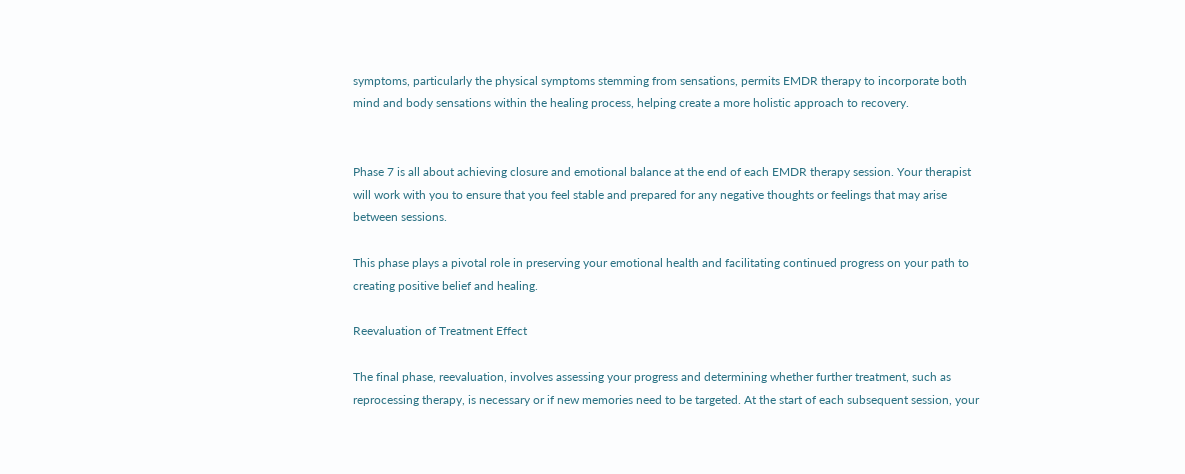symptoms, particularly the physical symptoms stemming from sensations, permits EMDR therapy to incorporate both mind and body sensations within the healing process, helping create a more holistic approach to recovery.


Phase 7 is all about achieving closure and emotional balance at the end of each EMDR therapy session. Your therapist will work with you to ensure that you feel stable and prepared for any negative thoughts or feelings that may arise between sessions.

This phase plays a pivotal role in preserving your emotional health and facilitating continued progress on your path to creating positive belief and healing.

Reevaluation of Treatment Effect

The final phase, reevaluation, involves assessing your progress and determining whether further treatment, such as reprocessing therapy, is necessary or if new memories need to be targeted. At the start of each subsequent session, your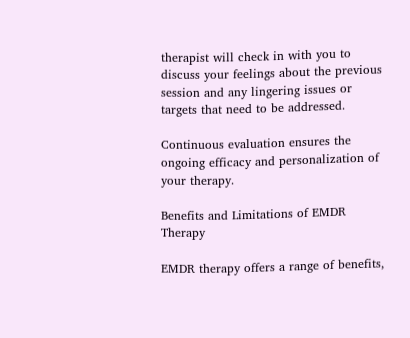therapist will check in with you to discuss your feelings about the previous session and any lingering issues or targets that need to be addressed.

Continuous evaluation ensures the ongoing efficacy and personalization of your therapy.

Benefits and Limitations of EMDR Therapy

EMDR therapy offers a range of benefits,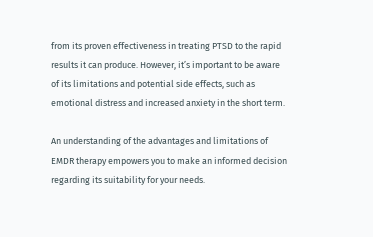from its proven effectiveness in treating PTSD to the rapid results it can produce. However, it’s important to be aware of its limitations and potential side effects, such as emotional distress and increased anxiety in the short term.

An understanding of the advantages and limitations of EMDR therapy empowers you to make an informed decision regarding its suitability for your needs.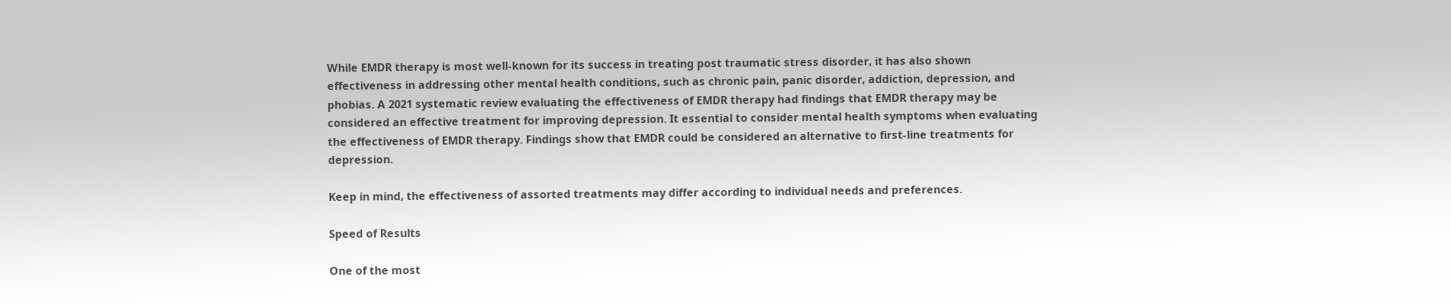While EMDR therapy is most well-known for its success in treating post traumatic stress disorder, it has also shown effectiveness in addressing other mental health conditions, such as chronic pain, panic disorder, addiction, depression, and phobias. A 2021 systematic review evaluating the effectiveness of EMDR therapy had findings that EMDR therapy may be considered an effective treatment for improving depression. It essential to consider mental health symptoms when evaluating the effectiveness of EMDR therapy. Findings show that EMDR could be considered an alternative to first-line treatments for depression.

Keep in mind, the effectiveness of assorted treatments may differ according to individual needs and preferences.

Speed of Results

One of the most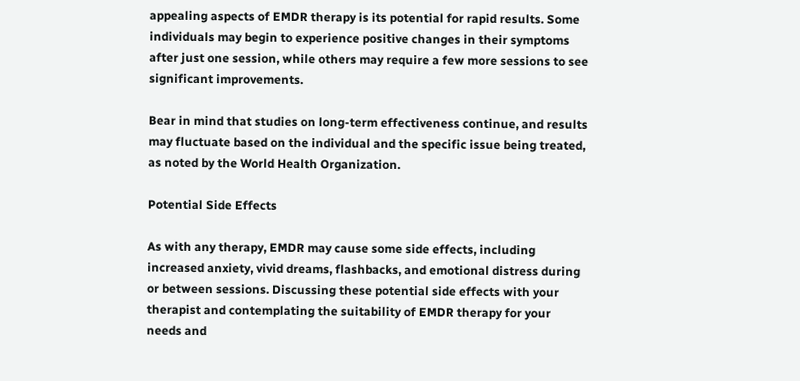appealing aspects of EMDR therapy is its potential for rapid results. Some individuals may begin to experience positive changes in their symptoms after just one session, while others may require a few more sessions to see significant improvements.

Bear in mind that studies on long-term effectiveness continue, and results may fluctuate based on the individual and the specific issue being treated, as noted by the World Health Organization.

Potential Side Effects

As with any therapy, EMDR may cause some side effects, including increased anxiety, vivid dreams, flashbacks, and emotional distress during or between sessions. Discussing these potential side effects with your therapist and contemplating the suitability of EMDR therapy for your needs and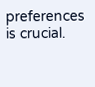preferences is crucial.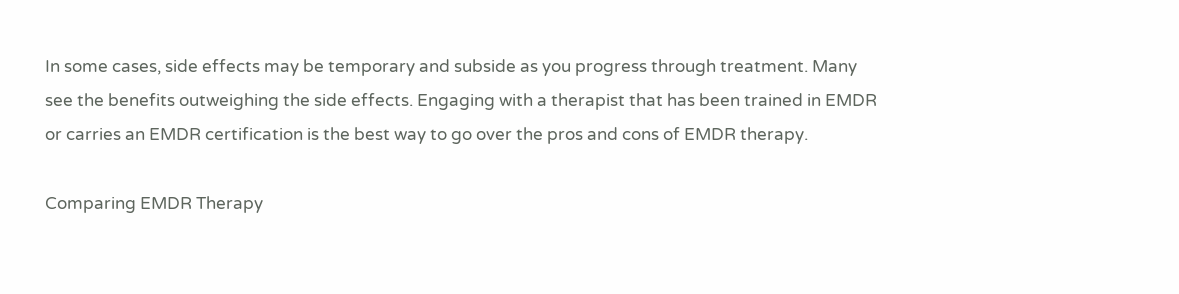In some cases, side effects may be temporary and subside as you progress through treatment. Many see the benefits outweighing the side effects. Engaging with a therapist that has been trained in EMDR or carries an EMDR certification is the best way to go over the pros and cons of EMDR therapy.

Comparing EMDR Therapy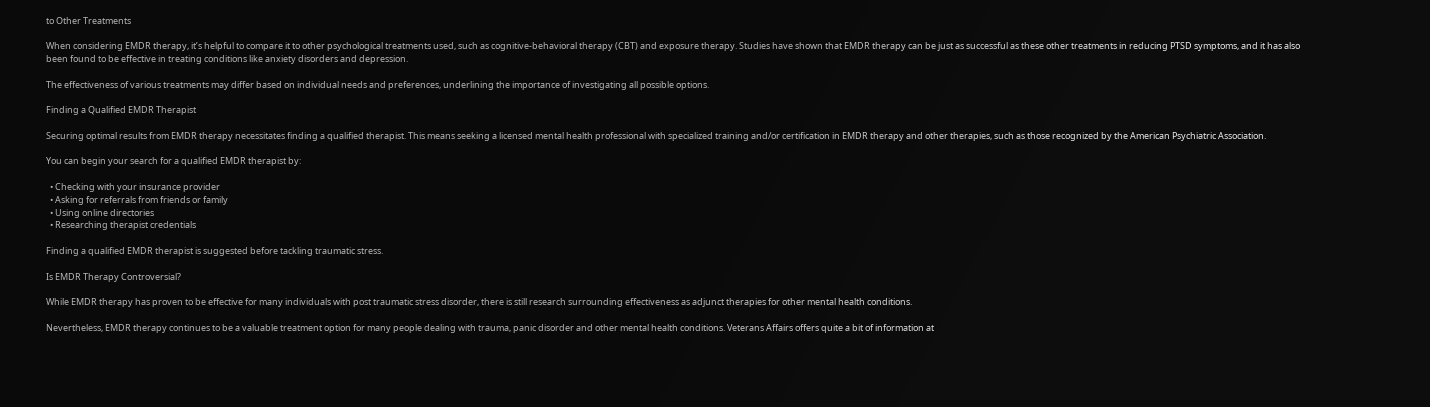to Other Treatments

When considering EMDR therapy, it’s helpful to compare it to other psychological treatments used, such as cognitive-behavioral therapy (CBT) and exposure therapy. Studies have shown that EMDR therapy can be just as successful as these other treatments in reducing PTSD symptoms, and it has also been found to be effective in treating conditions like anxiety disorders and depression.

The effectiveness of various treatments may differ based on individual needs and preferences, underlining the importance of investigating all possible options.

Finding a Qualified EMDR Therapist

Securing optimal results from EMDR therapy necessitates finding a qualified therapist. This means seeking a licensed mental health professional with specialized training and/or certification in EMDR therapy and other therapies, such as those recognized by the American Psychiatric Association.

You can begin your search for a qualified EMDR therapist by:

  • Checking with your insurance provider
  • Asking for referrals from friends or family
  • Using online directories
  • Researching therapist credentials

Finding a qualified EMDR therapist is suggested before tackling traumatic stress.

Is EMDR Therapy Controversial?

While EMDR therapy has proven to be effective for many individuals with post traumatic stress disorder, there is still research surrounding effectiveness as adjunct therapies for other mental health conditions.

Nevertheless, EMDR therapy continues to be a valuable treatment option for many people dealing with trauma, panic disorder and other mental health conditions. Veterans Affairs offers quite a bit of information at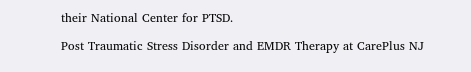their National Center for PTSD.

Post Traumatic Stress Disorder and EMDR Therapy at CarePlus NJ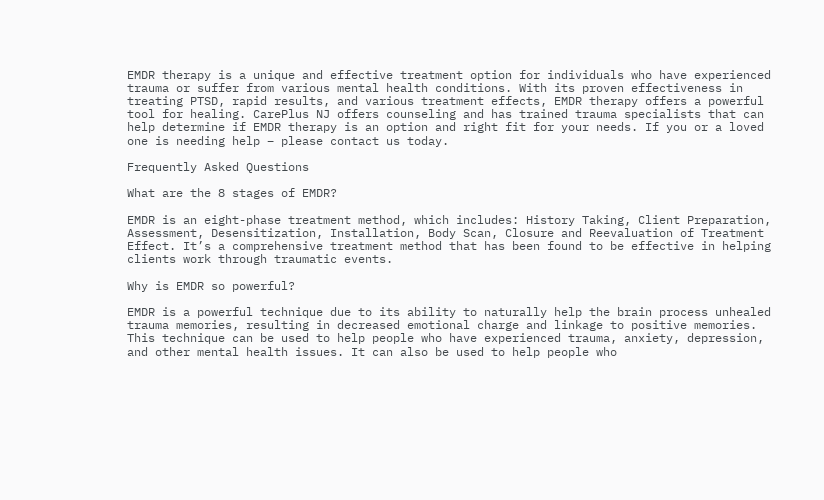EMDR therapy is a unique and effective treatment option for individuals who have experienced trauma or suffer from various mental health conditions. With its proven effectiveness in treating PTSD, rapid results, and various treatment effects, EMDR therapy offers a powerful tool for healing. CarePlus NJ offers counseling and has trained trauma specialists that can help determine if EMDR therapy is an option and right fit for your needs. If you or a loved one is needing help – please contact us today.

Frequently Asked Questions

What are the 8 stages of EMDR?

EMDR is an eight-phase treatment method, which includes: History Taking, Client Preparation, Assessment, Desensitization, Installation, Body Scan, Closure and Reevaluation of Treatment Effect. It’s a comprehensive treatment method that has been found to be effective in helping clients work through traumatic events.

Why is EMDR so powerful?

EMDR is a powerful technique due to its ability to naturally help the brain process unhealed trauma memories, resulting in decreased emotional charge and linkage to positive memories. This technique can be used to help people who have experienced trauma, anxiety, depression, and other mental health issues. It can also be used to help people who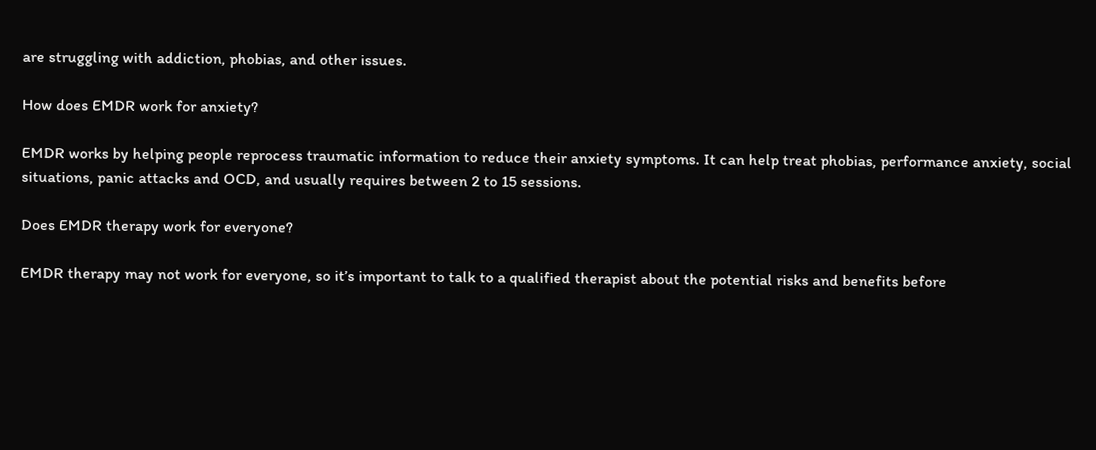are struggling with addiction, phobias, and other issues.

How does EMDR work for anxiety?

EMDR works by helping people reprocess traumatic information to reduce their anxiety symptoms. It can help treat phobias, performance anxiety, social situations, panic attacks and OCD, and usually requires between 2 to 15 sessions.

Does EMDR therapy work for everyone?

EMDR therapy may not work for everyone, so it’s important to talk to a qualified therapist about the potential risks and benefits before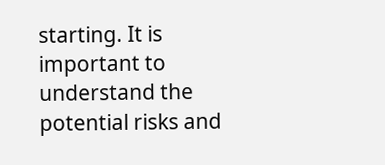starting. It is important to understand the potential risks and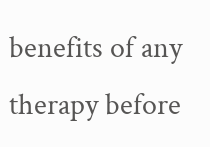benefits of any therapy before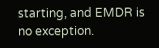starting, and EMDR is no exception.